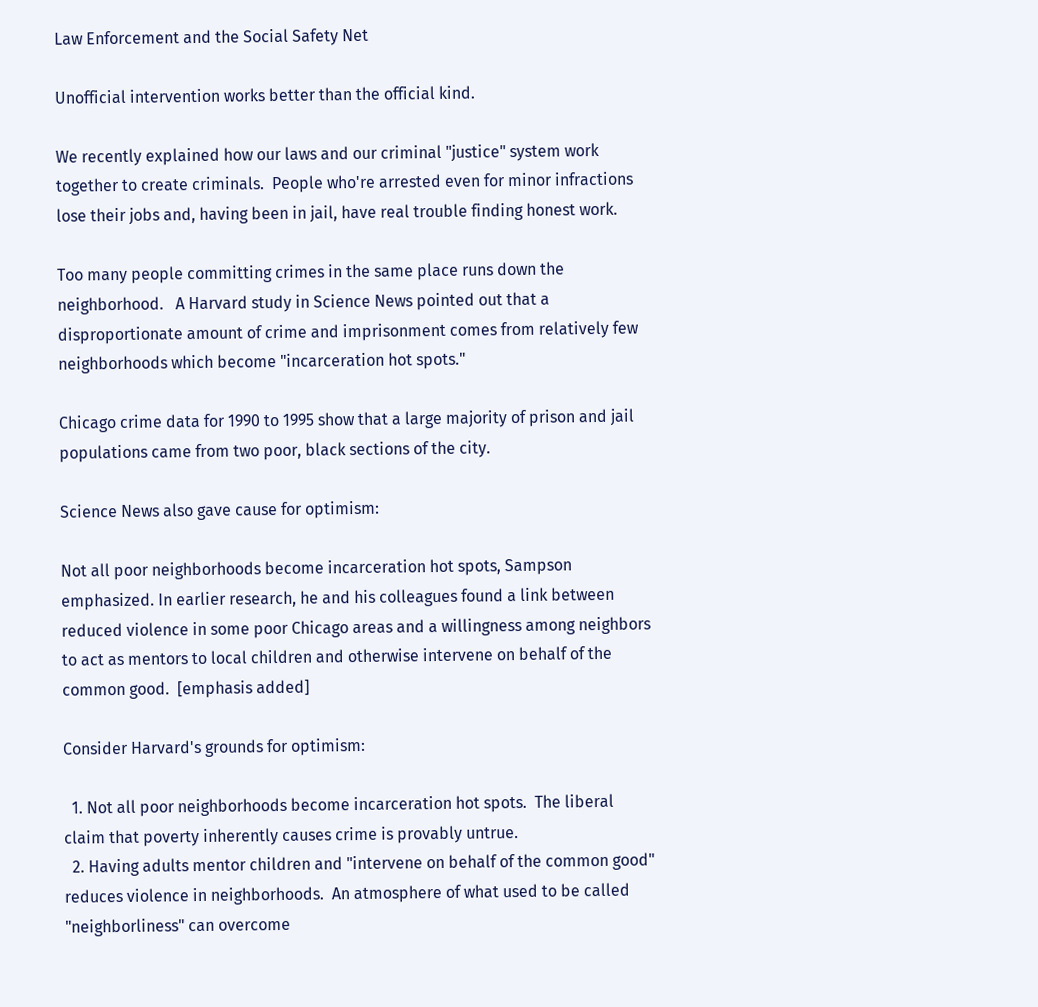Law Enforcement and the Social Safety Net

Unofficial intervention works better than the official kind.

We recently explained how our laws and our criminal "justice" system work together to create criminals.  People who're arrested even for minor infractions lose their jobs and, having been in jail, have real trouble finding honest work.

Too many people committing crimes in the same place runs down the neighborhood.   A Harvard study in Science News pointed out that a disproportionate amount of crime and imprisonment comes from relatively few neighborhoods which become "incarceration hot spots."

Chicago crime data for 1990 to 1995 show that a large majority of prison and jail populations came from two poor, black sections of the city.

Science News also gave cause for optimism:

Not all poor neighborhoods become incarceration hot spots, Sampson emphasized. In earlier research, he and his colleagues found a link between reduced violence in some poor Chicago areas and a willingness among neighbors to act as mentors to local children and otherwise intervene on behalf of the common good.  [emphasis added]

Consider Harvard's grounds for optimism:

  1. Not all poor neighborhoods become incarceration hot spots.  The liberal claim that poverty inherently causes crime is provably untrue.
  2. Having adults mentor children and "intervene on behalf of the common good" reduces violence in neighborhoods.  An atmosphere of what used to be called "neighborliness" can overcome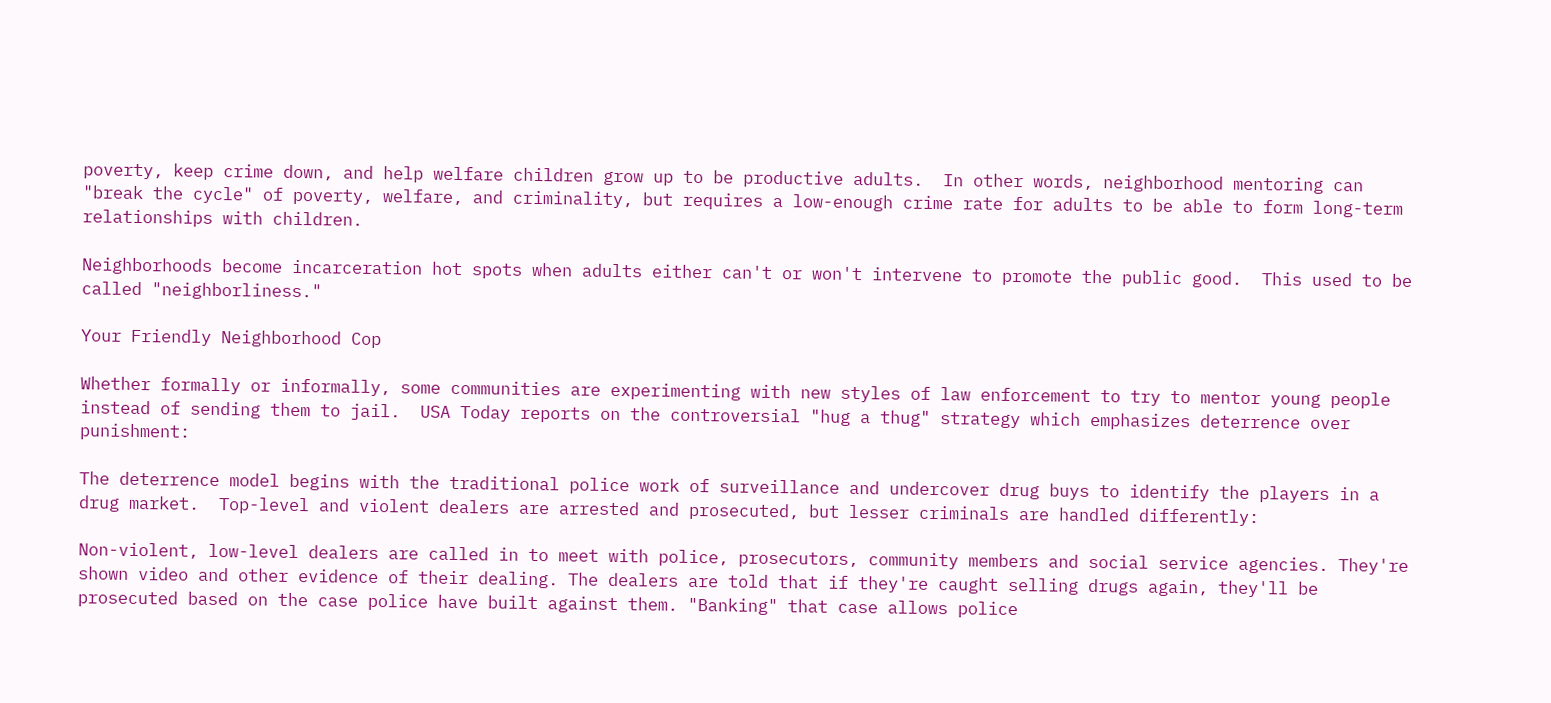poverty, keep crime down, and help welfare children grow up to be productive adults.  In other words, neighborhood mentoring can "break the cycle" of poverty, welfare, and criminality, but requires a low-enough crime rate for adults to be able to form long-term relationships with children.

Neighborhoods become incarceration hot spots when adults either can't or won't intervene to promote the public good.  This used to be called "neighborliness."

Your Friendly Neighborhood Cop

Whether formally or informally, some communities are experimenting with new styles of law enforcement to try to mentor young people instead of sending them to jail.  USA Today reports on the controversial "hug a thug" strategy which emphasizes deterrence over punishment:

The deterrence model begins with the traditional police work of surveillance and undercover drug buys to identify the players in a drug market.  Top-level and violent dealers are arrested and prosecuted, but lesser criminals are handled differently:

Non-violent, low-level dealers are called in to meet with police, prosecutors, community members and social service agencies. They're shown video and other evidence of their dealing. The dealers are told that if they're caught selling drugs again, they'll be prosecuted based on the case police have built against them. "Banking" that case allows police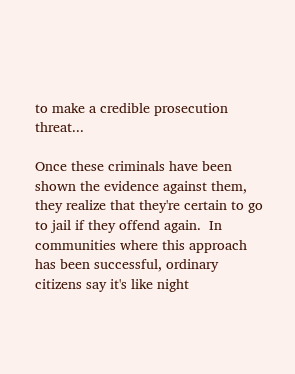to make a credible prosecution threat...

Once these criminals have been shown the evidence against them, they realize that they're certain to go to jail if they offend again.  In communities where this approach has been successful, ordinary citizens say it's like night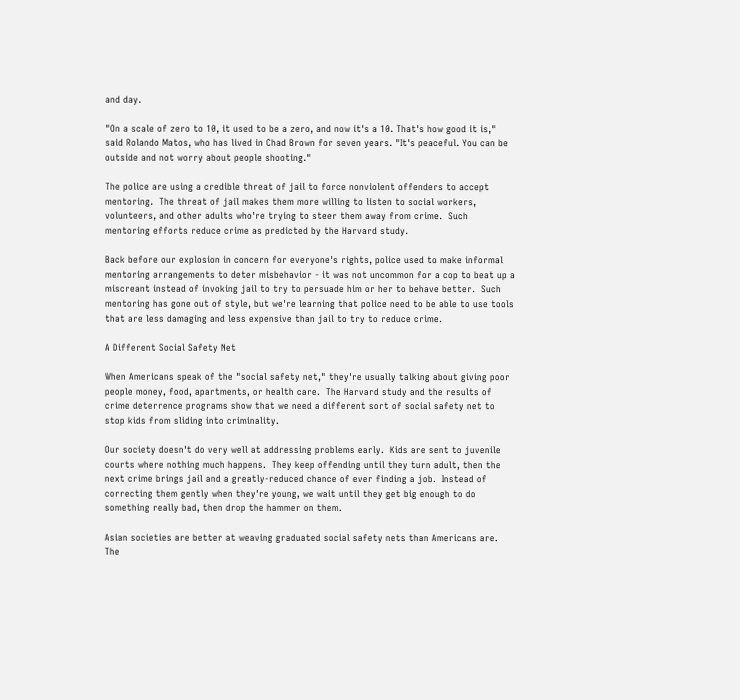and day.

"On a scale of zero to 10, it used to be a zero, and now it's a 10. That's how good it is," said Rolando Matos, who has lived in Chad Brown for seven years. "It's peaceful. You can be outside and not worry about people shooting."

The police are using a credible threat of jail to force nonviolent offenders to accept mentoring.  The threat of jail makes them more willing to listen to social workers, volunteers, and other adults who're trying to steer them away from crime.  Such mentoring efforts reduce crime as predicted by the Harvard study.

Back before our explosion in concern for everyone's rights, police used to make informal mentoring arrangements to deter misbehavior - it was not uncommon for a cop to beat up a miscreant instead of invoking jail to try to persuade him or her to behave better.  Such mentoring has gone out of style, but we're learning that police need to be able to use tools that are less damaging and less expensive than jail to try to reduce crime.

A Different Social Safety Net

When Americans speak of the "social safety net," they're usually talking about giving poor people money, food, apartments, or health care.  The Harvard study and the results of crime deterrence programs show that we need a different sort of social safety net to stop kids from sliding into criminality.

Our society doesn't do very well at addressing problems early.  Kids are sent to juvenile courts where nothing much happens.  They keep offending until they turn adult, then the next crime brings jail and a greatly-reduced chance of ever finding a job.  Instead of correcting them gently when they're young, we wait until they get big enough to do something really bad, then drop the hammer on them.

Asian societies are better at weaving graduated social safety nets than Americans are.  The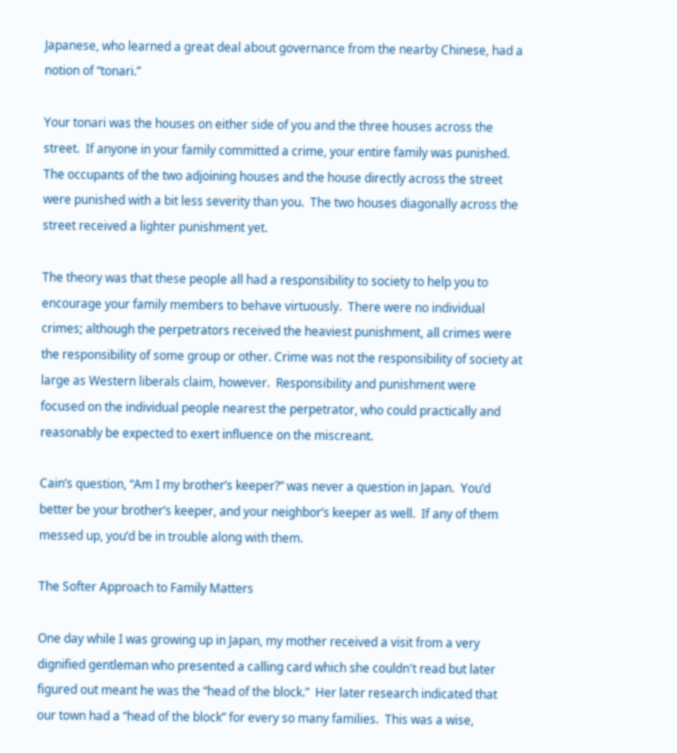Japanese, who learned a great deal about governance from the nearby Chinese, had a notion of “tonari.”

Your tonari was the houses on either side of you and the three houses across the street.  If anyone in your family committed a crime, your entire family was punished.  The occupants of the two adjoining houses and the house directly across the street were punished with a bit less severity than you.  The two houses diagonally across the street received a lighter punishment yet.

The theory was that these people all had a responsibility to society to help you to encourage your family members to behave virtuously.  There were no individual crimes; although the perpetrators received the heaviest punishment, all crimes were the responsibility of some group or other. Crime was not the responsibility of society at large as Western liberals claim, however.  Responsibility and punishment were focused on the individual people nearest the perpetrator, who could practically and reasonably be expected to exert influence on the miscreant.

Cain’s question, “Am I my brother’s keeper?” was never a question in Japan.  You’d better be your brother’s keeper, and your neighbor’s keeper as well.  If any of them messed up, you’d be in trouble along with them.

The Softer Approach to Family Matters

One day while I was growing up in Japan, my mother received a visit from a very dignified gentleman who presented a calling card which she couldn't read but later figured out meant he was the “head of the block.”  Her later research indicated that our town had a “head of the block” for every so many families.  This was a wise,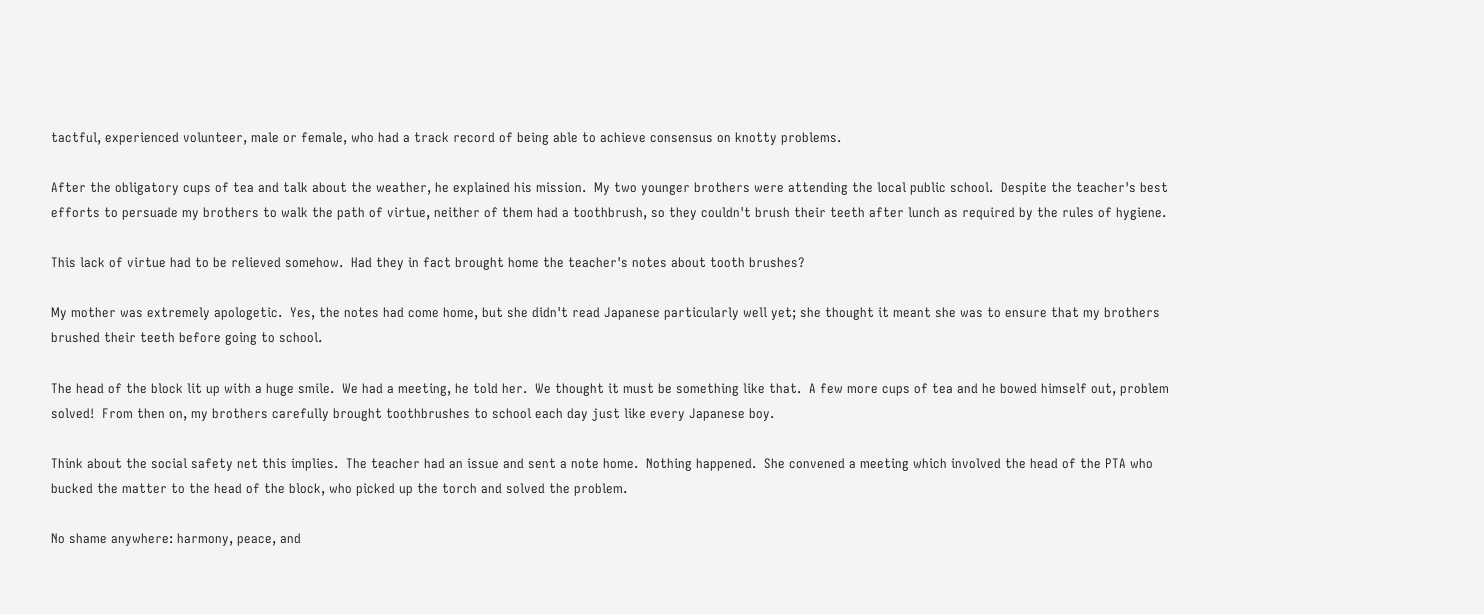tactful, experienced volunteer, male or female, who had a track record of being able to achieve consensus on knotty problems.

After the obligatory cups of tea and talk about the weather, he explained his mission.  My two younger brothers were attending the local public school.  Despite the teacher's best efforts to persuade my brothers to walk the path of virtue, neither of them had a toothbrush, so they couldn't brush their teeth after lunch as required by the rules of hygiene.

This lack of virtue had to be relieved somehow.  Had they in fact brought home the teacher's notes about tooth brushes?

My mother was extremely apologetic.  Yes, the notes had come home, but she didn't read Japanese particularly well yet; she thought it meant she was to ensure that my brothers brushed their teeth before going to school.

The head of the block lit up with a huge smile.  We had a meeting, he told her.  We thought it must be something like that.  A few more cups of tea and he bowed himself out, problem solved!  From then on, my brothers carefully brought toothbrushes to school each day just like every Japanese boy.

Think about the social safety net this implies.  The teacher had an issue and sent a note home.  Nothing happened.  She convened a meeting which involved the head of the PTA who bucked the matter to the head of the block, who picked up the torch and solved the problem.

No shame anywhere: harmony, peace, and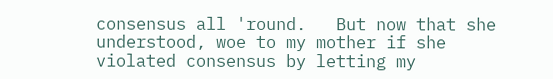consensus all 'round.   But now that she understood, woe to my mother if she violated consensus by letting my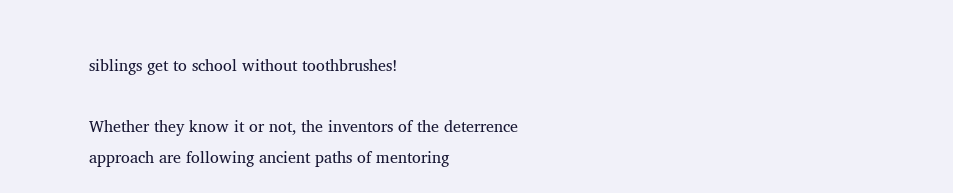siblings get to school without toothbrushes!

Whether they know it or not, the inventors of the deterrence approach are following ancient paths of mentoring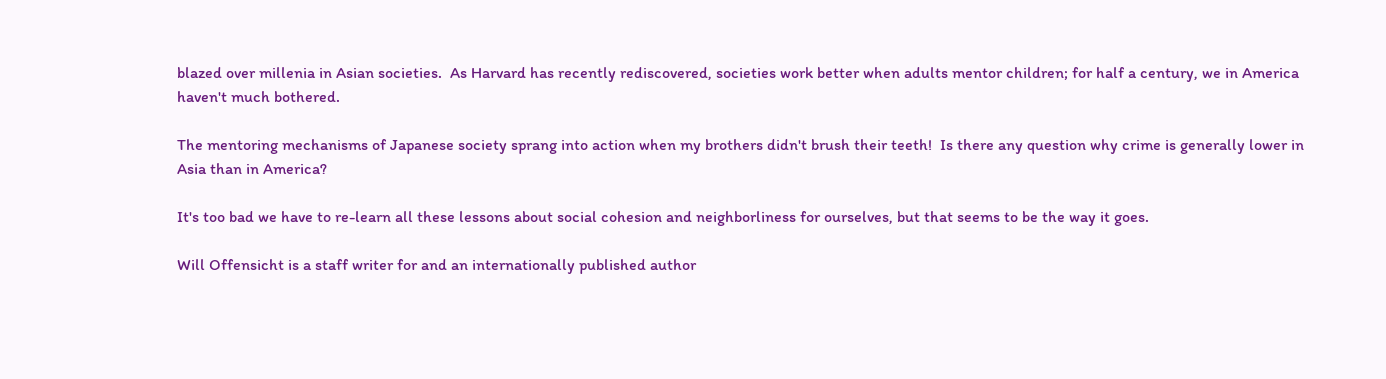blazed over millenia in Asian societies.  As Harvard has recently rediscovered, societies work better when adults mentor children; for half a century, we in America haven't much bothered.

The mentoring mechanisms of Japanese society sprang into action when my brothers didn't brush their teeth!  Is there any question why crime is generally lower in Asia than in America?

It's too bad we have to re-learn all these lessons about social cohesion and neighborliness for ourselves, but that seems to be the way it goes.

Will Offensicht is a staff writer for and an internationally published author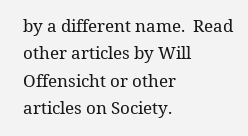by a different name.  Read other articles by Will Offensicht or other articles on Society.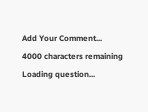Add Your Comment...
4000 characters remaining
Loading question...